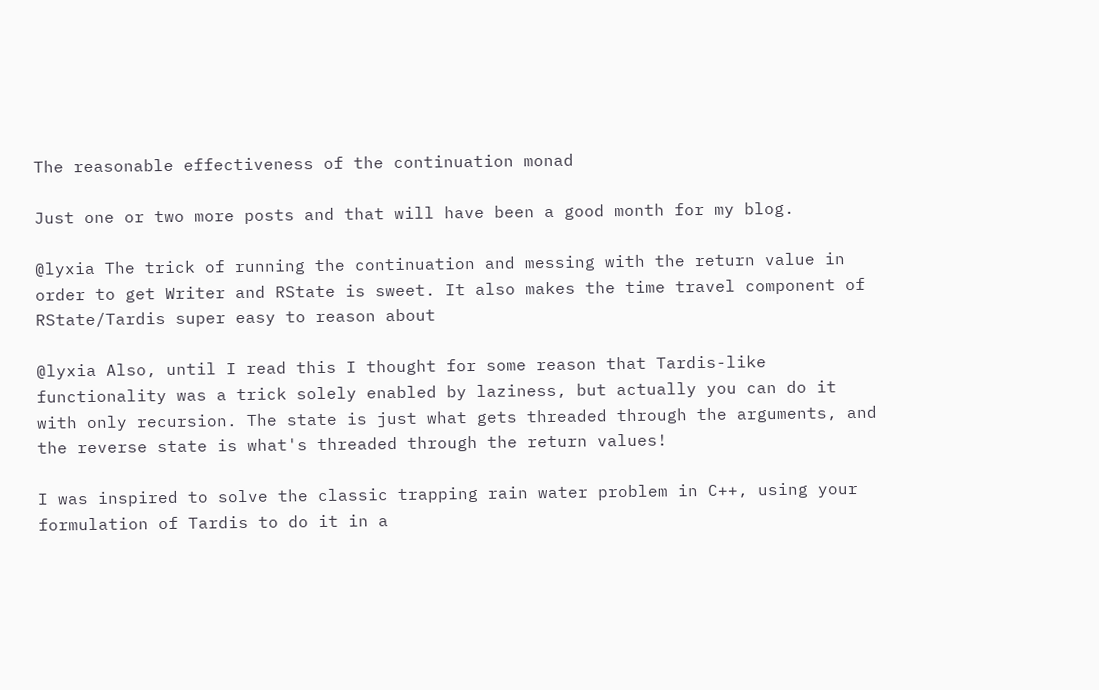The reasonable effectiveness of the continuation monad

Just one or two more posts and that will have been a good month for my blog.

@lyxia The trick of running the continuation and messing with the return value in order to get Writer and RState is sweet. It also makes the time travel component of RState/Tardis super easy to reason about

@lyxia Also, until I read this I thought for some reason that Tardis-like functionality was a trick solely enabled by laziness, but actually you can do it with only recursion. The state is just what gets threaded through the arguments, and the reverse state is what's threaded through the return values!

I was inspired to solve the classic trapping rain water problem in C++, using your formulation of Tardis to do it in a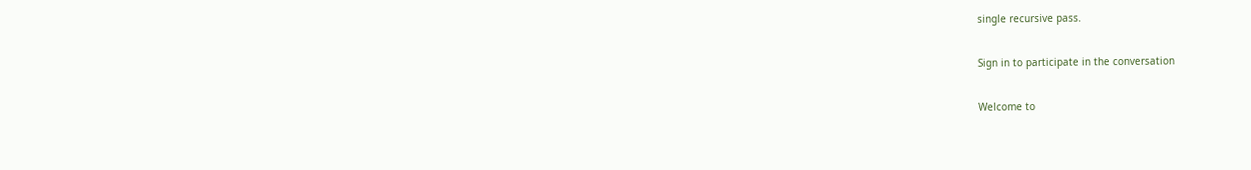single recursive pass.

Sign in to participate in the conversation

Welcome to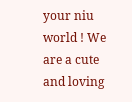your niu world ! We are a cute and loving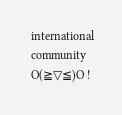international community O(≧▽≦)O !